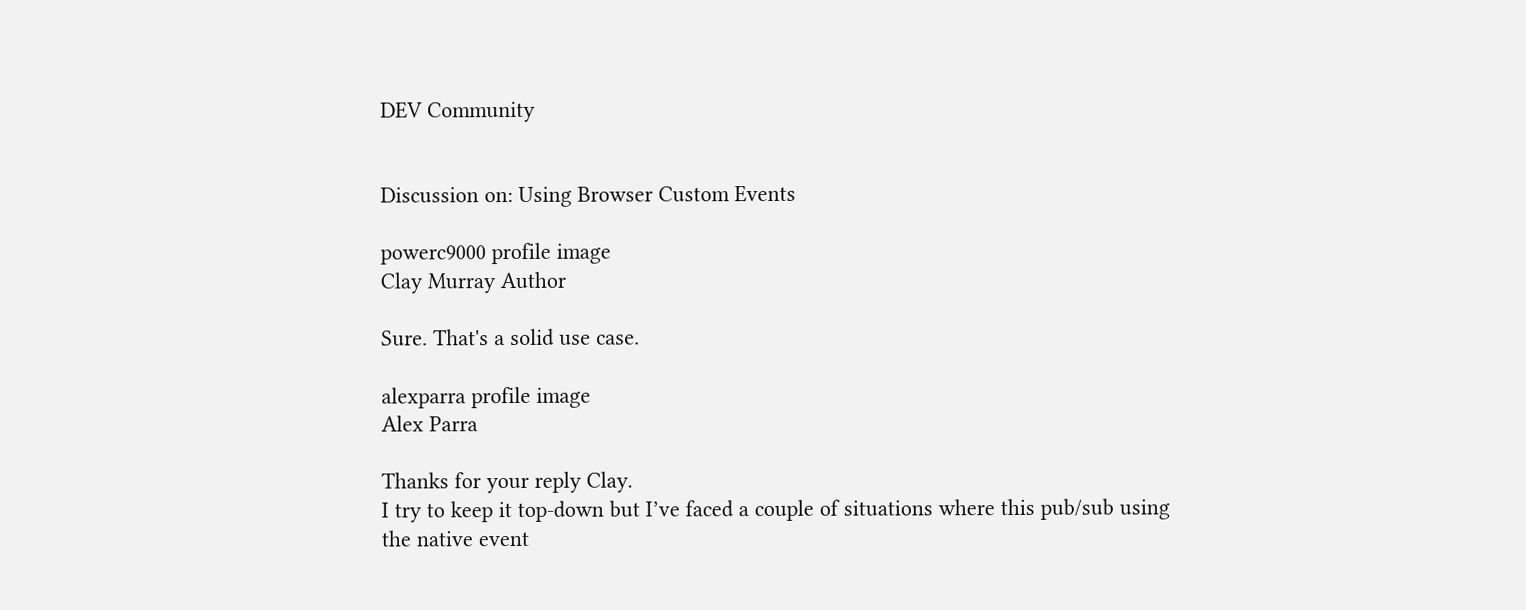DEV Community


Discussion on: Using Browser Custom Events

powerc9000 profile image
Clay Murray Author

Sure. That's a solid use case.

alexparra profile image
Alex Parra

Thanks for your reply Clay.
I try to keep it top-down but I’ve faced a couple of situations where this pub/sub using the native event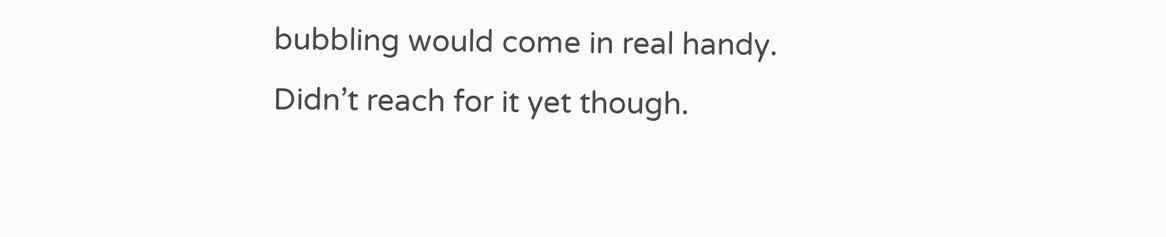bubbling would come in real handy. Didn’t reach for it yet though.